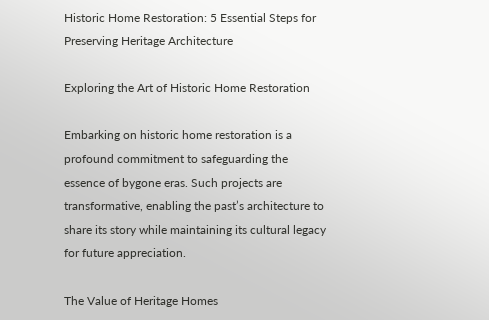Historic Home Restoration: 5 Essential Steps for Preserving Heritage Architecture

Exploring the Art of Historic Home Restoration

Embarking on historic home restoration is a profound commitment to safeguarding the essence of bygone eras. Such projects are transformative, enabling the past’s architecture to share its story while maintaining its cultural legacy for future appreciation.

The Value of Heritage Homes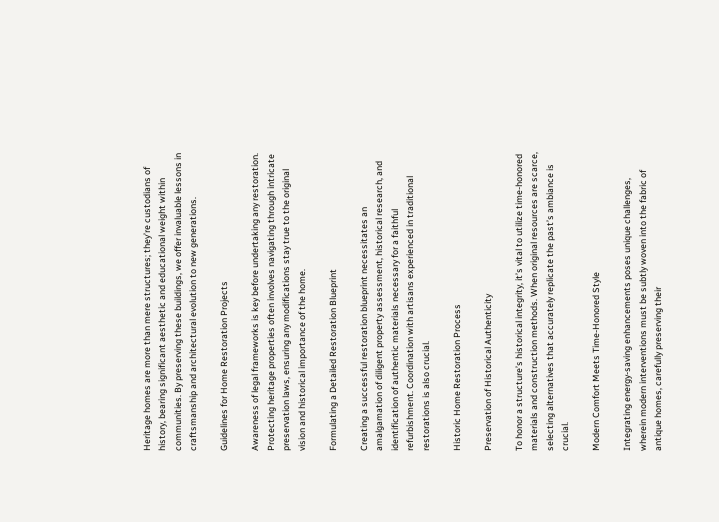Heritage homes are more than mere structures; they’re custodians of history, bearing significant aesthetic and educational weight within communities. By preserving these buildings, we offer invaluable lessons in craftsmanship and architectural evolution to new generations.

Guidelines for Home Restoration Projects

Awareness of legal frameworks is key before undertaking any restoration. Protecting heritage properties often involves navigating through intricate preservation laws, ensuring any modifications stay true to the original vision and historical importance of the home.

Formulating a Detailed Restoration Blueprint

Creating a successful restoration blueprint necessitates an amalgamation of diligent property assessment, historical research, and identification of authentic materials necessary for a faithful refurbishment. Coordination with artisans experienced in traditional restorations is also crucial.

Historic Home Restoration Process

Preservation of Historical Authenticity

To honor a structure’s historical integrity, it’s vital to utilize time-honored materials and construction methods. When original resources are scarce, selecting alternatives that accurately replicate the past’s ambiance is crucial.

Modern Comfort Meets Time-Honored Style

Integrating energy-saving enhancements poses unique challenges, wherein modern interventions must be subtly woven into the fabric of antique homes, carefully preserving their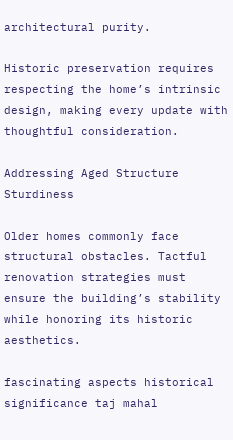architectural purity.

Historic preservation requires respecting the home’s intrinsic design, making every update with thoughtful consideration.

Addressing Aged Structure Sturdiness

Older homes commonly face structural obstacles. Tactful renovation strategies must ensure the building’s stability while honoring its historic aesthetics.

fascinating aspects historical significance taj mahal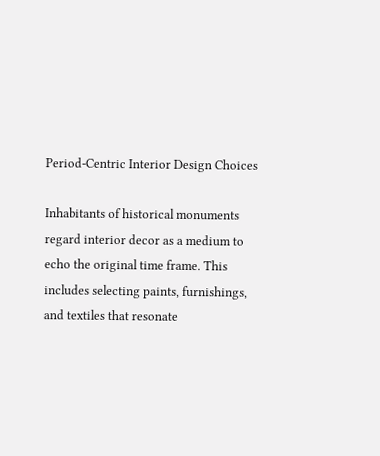Period-Centric Interior Design Choices

Inhabitants of historical monuments regard interior decor as a medium to echo the original time frame. This includes selecting paints, furnishings, and textiles that resonate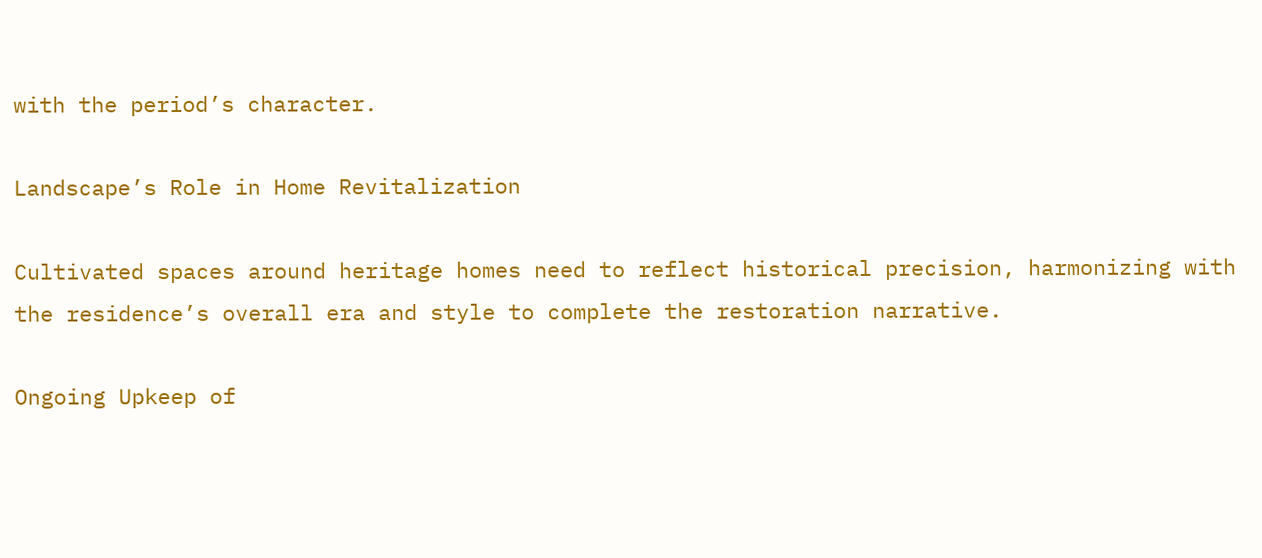with the period’s character.

Landscape’s Role in Home Revitalization

Cultivated spaces around heritage homes need to reflect historical precision, harmonizing with the residence’s overall era and style to complete the restoration narrative.

Ongoing Upkeep of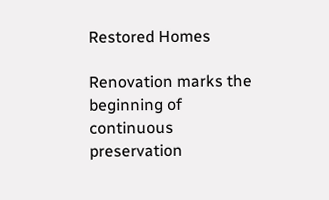Restored Homes

Renovation marks the beginning of continuous preservation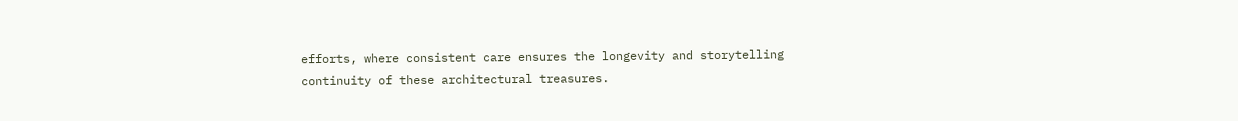efforts, where consistent care ensures the longevity and storytelling continuity of these architectural treasures.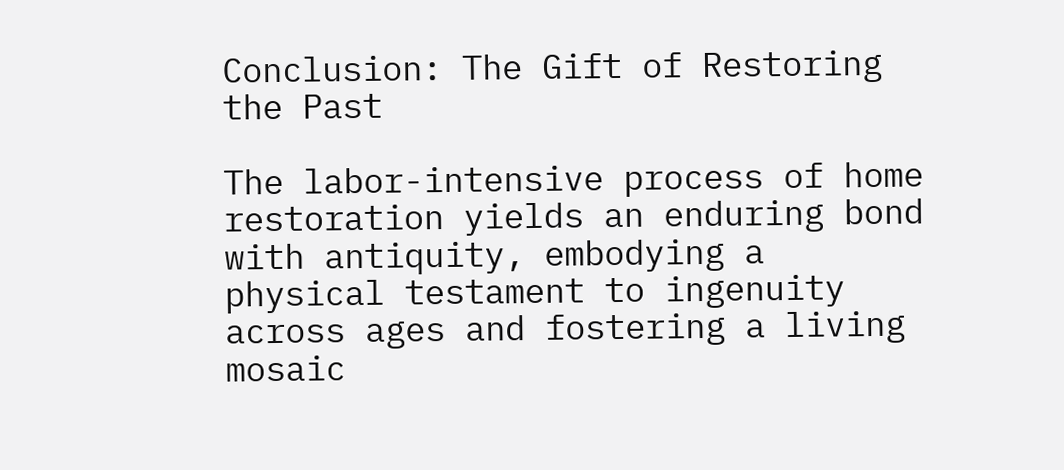Conclusion: The Gift of Restoring the Past

The labor-intensive process of home restoration yields an enduring bond with antiquity, embodying a physical testament to ingenuity across ages and fostering a living mosaic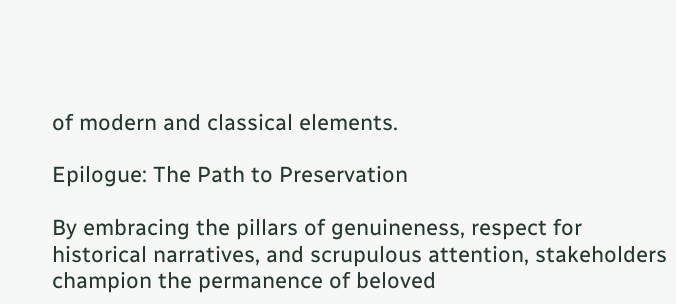of modern and classical elements.

Epilogue: The Path to Preservation

By embracing the pillars of genuineness, respect for historical narratives, and scrupulous attention, stakeholders champion the permanence of beloved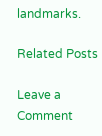landmarks.

Related Posts

Leave a Comment